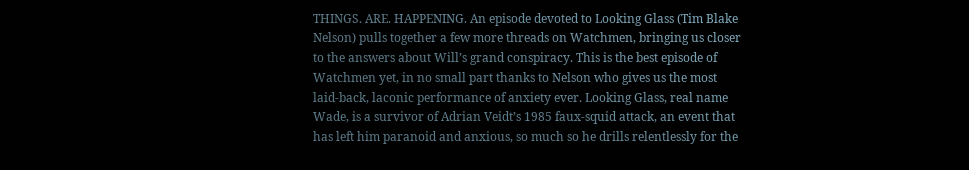THINGS. ARE. HAPPENING. An episode devoted to Looking Glass (Tim Blake Nelson) pulls together a few more threads on Watchmen, bringing us closer to the answers about Will’s grand conspiracy. This is the best episode of Watchmen yet, in no small part thanks to Nelson who gives us the most laid-back, laconic performance of anxiety ever. Looking Glass, real name Wade, is a survivor of Adrian Veidt’s 1985 faux-squid attack, an event that has left him paranoid and anxious, so much so he drills relentlessly for the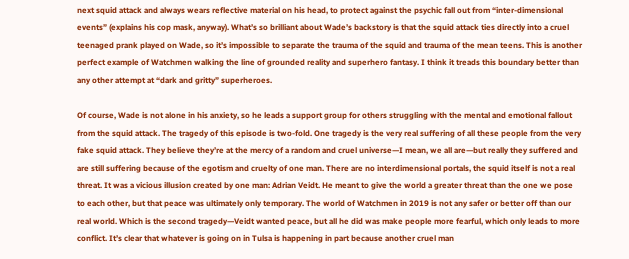next squid attack and always wears reflective material on his head, to protect against the psychic fall out from “inter-dimensional events” (explains his cop mask, anyway). What’s so brilliant about Wade’s backstory is that the squid attack ties directly into a cruel teenaged prank played on Wade, so it’s impossible to separate the trauma of the squid and trauma of the mean teens. This is another perfect example of Watchmen walking the line of grounded reality and superhero fantasy. I think it treads this boundary better than any other attempt at “dark and gritty” superheroes.

Of course, Wade is not alone in his anxiety, so he leads a support group for others struggling with the mental and emotional fallout from the squid attack. The tragedy of this episode is two-fold. One tragedy is the very real suffering of all these people from the very fake squid attack. They believe they’re at the mercy of a random and cruel universe—I mean, we all are—but really they suffered and are still suffering because of the egotism and cruelty of one man. There are no interdimensional portals, the squid itself is not a real threat. It was a vicious illusion created by one man: Adrian Veidt. He meant to give the world a greater threat than the one we pose to each other, but that peace was ultimately only temporary. The world of Watchmen in 2019 is not any safer or better off than our real world. Which is the second tragedy—Veidt wanted peace, but all he did was make people more fearful, which only leads to more conflict. It’s clear that whatever is going on in Tulsa is happening in part because another cruel man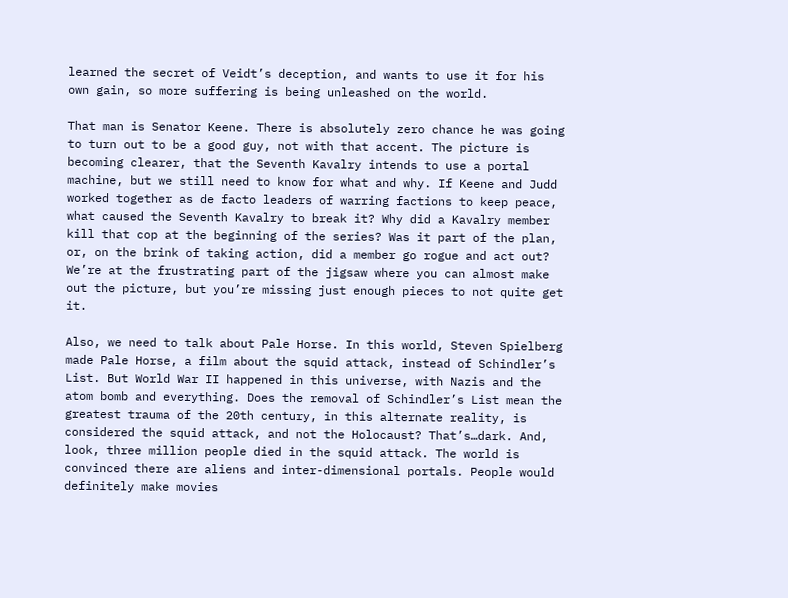learned the secret of Veidt’s deception, and wants to use it for his own gain, so more suffering is being unleashed on the world.

That man is Senator Keene. There is absolutely zero chance he was going to turn out to be a good guy, not with that accent. The picture is becoming clearer, that the Seventh Kavalry intends to use a portal machine, but we still need to know for what and why. If Keene and Judd worked together as de facto leaders of warring factions to keep peace, what caused the Seventh Kavalry to break it? Why did a Kavalry member kill that cop at the beginning of the series? Was it part of the plan, or, on the brink of taking action, did a member go rogue and act out? We’re at the frustrating part of the jigsaw where you can almost make out the picture, but you’re missing just enough pieces to not quite get it.

Also, we need to talk about Pale Horse. In this world, Steven Spielberg made Pale Horse, a film about the squid attack, instead of Schindler’s List. But World War II happened in this universe, with Nazis and the atom bomb and everything. Does the removal of Schindler’s List mean the greatest trauma of the 20th century, in this alternate reality, is considered the squid attack, and not the Holocaust? That’s…dark. And, look, three million people died in the squid attack. The world is convinced there are aliens and inter-dimensional portals. People would definitely make movies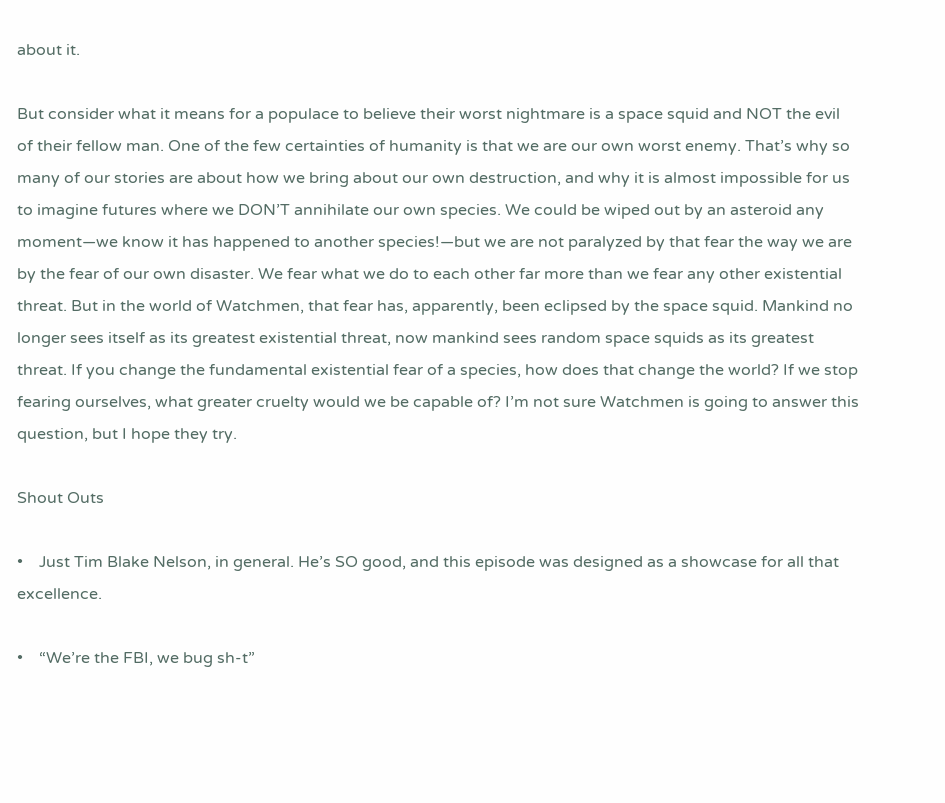about it.

But consider what it means for a populace to believe their worst nightmare is a space squid and NOT the evil of their fellow man. One of the few certainties of humanity is that we are our own worst enemy. That’s why so many of our stories are about how we bring about our own destruction, and why it is almost impossible for us to imagine futures where we DON’T annihilate our own species. We could be wiped out by an asteroid any moment—we know it has happened to another species!—but we are not paralyzed by that fear the way we are by the fear of our own disaster. We fear what we do to each other far more than we fear any other existential threat. But in the world of Watchmen, that fear has, apparently, been eclipsed by the space squid. Mankind no longer sees itself as its greatest existential threat, now mankind sees random space squids as its greatest threat. If you change the fundamental existential fear of a species, how does that change the world? If we stop fearing ourselves, what greater cruelty would we be capable of? I’m not sure Watchmen is going to answer this question, but I hope they try.

Shout Outs

•    Just Tim Blake Nelson, in general. He’s SO good, and this episode was designed as a showcase for all that excellence.

•    “We’re the FBI, we bug sh-t”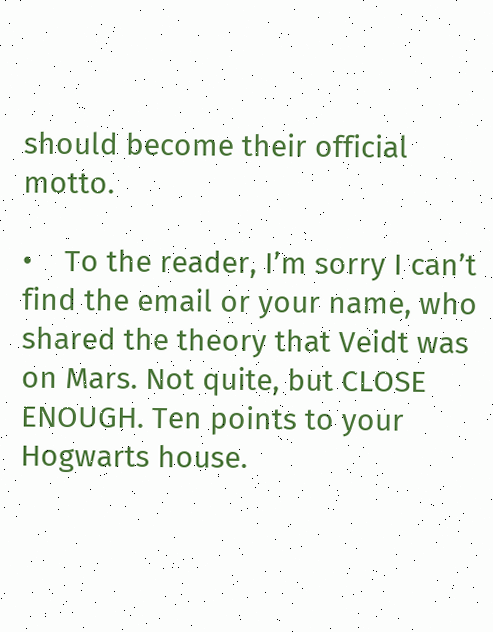should become their official motto.

•    To the reader, I’m sorry I can’t find the email or your name, who shared the theory that Veidt was on Mars. Not quite, but CLOSE ENOUGH. Ten points to your Hogwarts house.